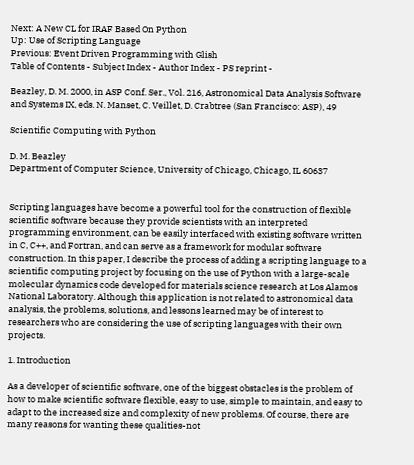Next: A New CL for IRAF Based On Python
Up: Use of Scripting Language
Previous: Event Driven Programming with Glish
Table of Contents - Subject Index - Author Index - PS reprint -

Beazley, D. M. 2000, in ASP Conf. Ser., Vol. 216, Astronomical Data Analysis Software and Systems IX, eds. N. Manset, C. Veillet, D. Crabtree (San Francisco: ASP), 49

Scientific Computing with Python

D. M. Beazley
Department of Computer Science, University of Chicago, Chicago, IL 60637


Scripting languages have become a powerful tool for the construction of flexible scientific software because they provide scientists with an interpreted programming environment, can be easily interfaced with existing software written in C, C++, and Fortran, and can serve as a framework for modular software construction. In this paper, I describe the process of adding a scripting language to a scientific computing project by focusing on the use of Python with a large-scale molecular dynamics code developed for materials science research at Los Alamos National Laboratory. Although this application is not related to astronomical data analysis, the problems, solutions, and lessons learned may be of interest to researchers who are considering the use of scripting languages with their own projects.

1. Introduction

As a developer of scientific software, one of the biggest obstacles is the problem of how to make scientific software flexible, easy to use, simple to maintain, and easy to adapt to the increased size and complexity of new problems. Of course, there are many reasons for wanting these qualities-not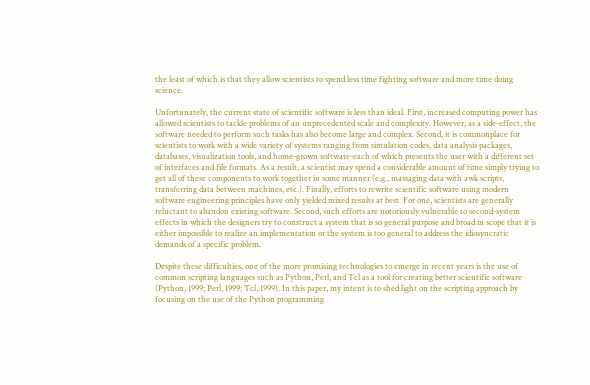the least of which is that they allow scientists to spend less time fighting software and more time doing science.

Unfortunately, the current state of scientific software is less than ideal. First, increased computing power has allowed scientists to tackle problems of an unprecedented scale and complexity. However, as a side-effect, the software needed to perform such tasks has also become large and complex. Second, it is commonplace for scientists to work with a wide variety of systems ranging from simulation codes, data analysis packages, databases, visualization tools, and home-grown software-each of which presents the user with a different set of interfaces and file formats. As a result, a scientist may spend a considerable amount of time simply trying to get all of these components to work together in some manner (e.g., massaging data with awk scripts, transferring data between machines, etc.). Finally, efforts to rewrite scientific software using modern software engineering principles have only yielded mixed results at best. For one, scientists are generally reluctant to abandon existing software. Second, such efforts are notoriously vulnerable to second-system effects in which the designers try to construct a system that is so general purpose and broad in scope that it is either impossible to realize an implementation or the system is too general to address the idiosyncratic demands of a specific problem.

Despite these difficulties, one of the more promising technologies to emerge in recent years is the use of common scripting languages such as Python, Perl, and Tcl as a tool for creating better scientific software (Python, 1999; Perl, 1999; Tcl, 1999). In this paper, my intent is to shed light on the scripting approach by focusing on the use of the Python programming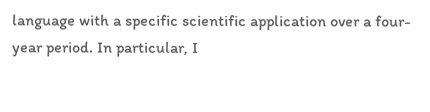language with a specific scientific application over a four-year period. In particular, I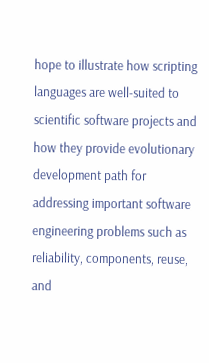hope to illustrate how scripting languages are well-suited to scientific software projects and how they provide evolutionary development path for addressing important software engineering problems such as reliability, components, reuse, and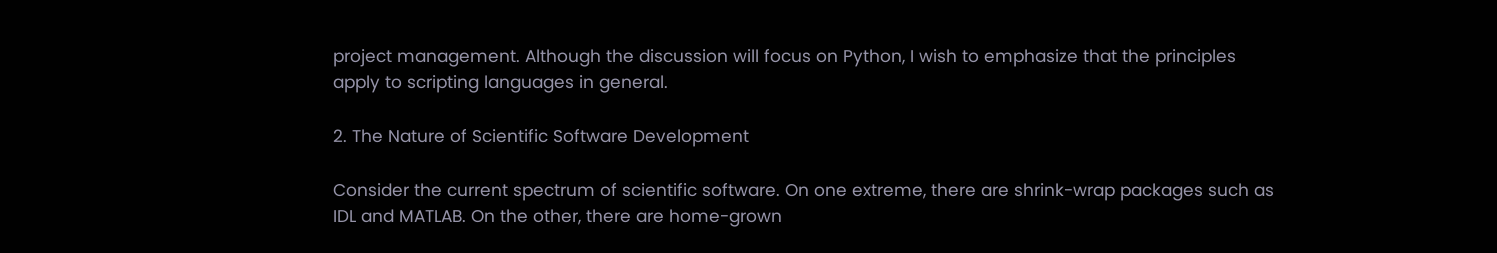project management. Although the discussion will focus on Python, I wish to emphasize that the principles apply to scripting languages in general.

2. The Nature of Scientific Software Development

Consider the current spectrum of scientific software. On one extreme, there are shrink-wrap packages such as IDL and MATLAB. On the other, there are home-grown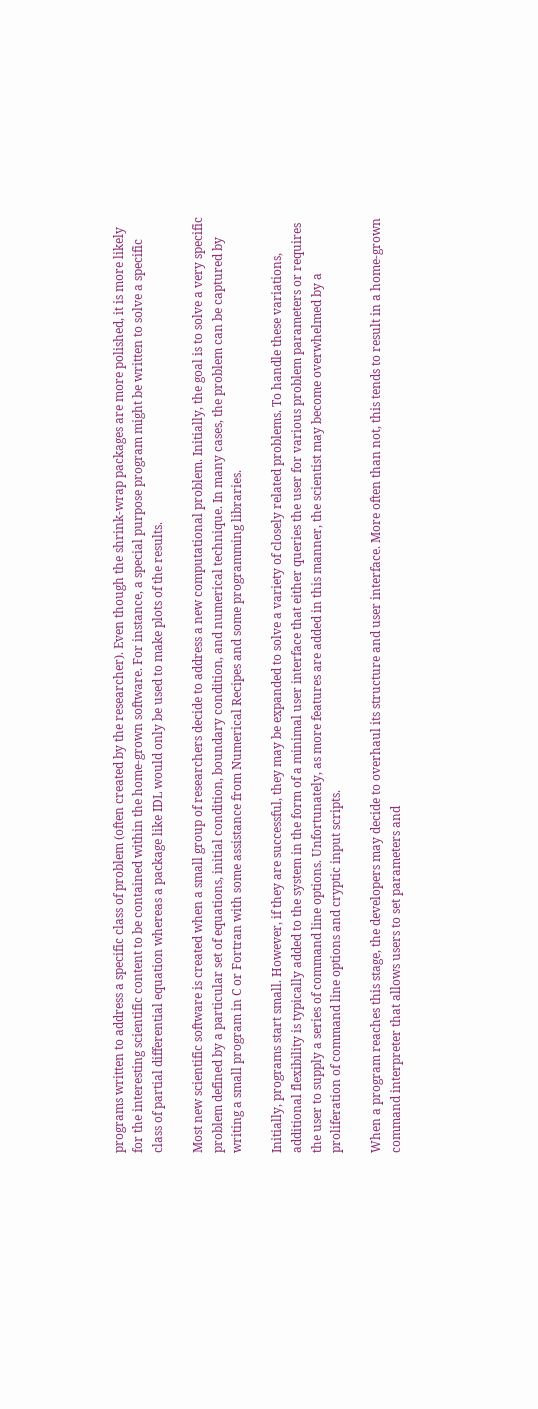programs written to address a specific class of problem (often created by the researcher). Even though the shrink-wrap packages are more polished, it is more likely for the interesting scientific content to be contained within the home-grown software. For instance, a special purpose program might be written to solve a specific class of partial differential equation whereas a package like IDL would only be used to make plots of the results.

Most new scientific software is created when a small group of researchers decide to address a new computational problem. Initially, the goal is to solve a very specific problem defined by a particular set of equations, initial condition, boundary condition, and numerical technique. In many cases, the problem can be captured by writing a small program in C or Fortran with some assistance from Numerical Recipes and some programming libraries.

Initially, programs start small. However, if they are successful, they may be expanded to solve a variety of closely related problems. To handle these variations, additional flexibility is typically added to the system in the form of a minimal user interface that either queries the user for various problem parameters or requires the user to supply a series of command line options. Unfortunately, as more features are added in this manner, the scientist may become overwhelmed by a proliferation of command line options and cryptic input scripts.

When a program reaches this stage, the developers may decide to overhaul its structure and user interface. More often than not, this tends to result in a home-grown command interpreter that allows users to set parameters and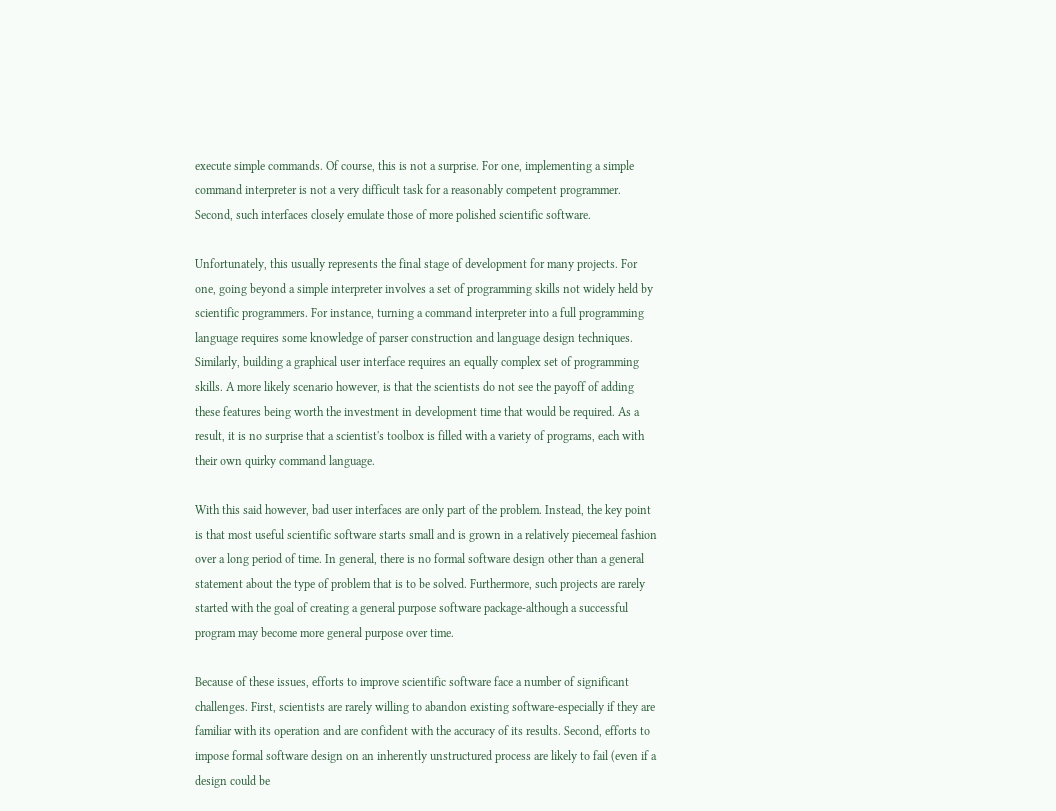execute simple commands. Of course, this is not a surprise. For one, implementing a simple command interpreter is not a very difficult task for a reasonably competent programmer. Second, such interfaces closely emulate those of more polished scientific software.

Unfortunately, this usually represents the final stage of development for many projects. For one, going beyond a simple interpreter involves a set of programming skills not widely held by scientific programmers. For instance, turning a command interpreter into a full programming language requires some knowledge of parser construction and language design techniques. Similarly, building a graphical user interface requires an equally complex set of programming skills. A more likely scenario however, is that the scientists do not see the payoff of adding these features being worth the investment in development time that would be required. As a result, it is no surprise that a scientist's toolbox is filled with a variety of programs, each with their own quirky command language.

With this said however, bad user interfaces are only part of the problem. Instead, the key point is that most useful scientific software starts small and is grown in a relatively piecemeal fashion over a long period of time. In general, there is no formal software design other than a general statement about the type of problem that is to be solved. Furthermore, such projects are rarely started with the goal of creating a general purpose software package-although a successful program may become more general purpose over time.

Because of these issues, efforts to improve scientific software face a number of significant challenges. First, scientists are rarely willing to abandon existing software-especially if they are familiar with its operation and are confident with the accuracy of its results. Second, efforts to impose formal software design on an inherently unstructured process are likely to fail (even if a design could be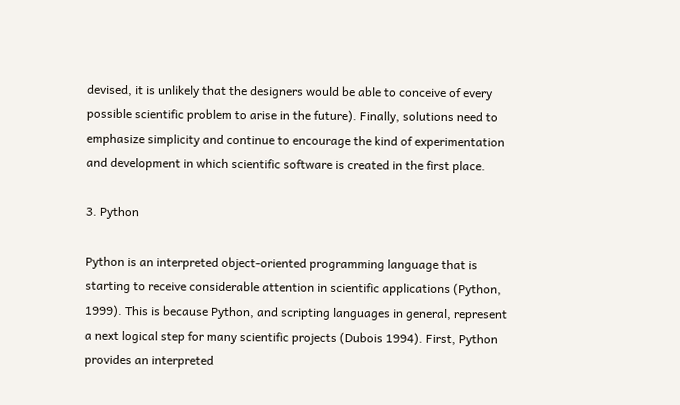devised, it is unlikely that the designers would be able to conceive of every possible scientific problem to arise in the future). Finally, solutions need to emphasize simplicity and continue to encourage the kind of experimentation and development in which scientific software is created in the first place.

3. Python

Python is an interpreted object-oriented programming language that is starting to receive considerable attention in scientific applications (Python, 1999). This is because Python, and scripting languages in general, represent a next logical step for many scientific projects (Dubois 1994). First, Python provides an interpreted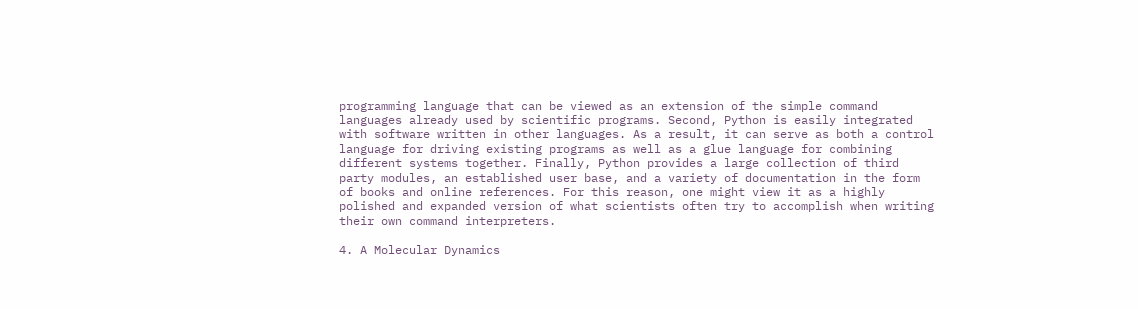programming language that can be viewed as an extension of the simple command languages already used by scientific programs. Second, Python is easily integrated with software written in other languages. As a result, it can serve as both a control language for driving existing programs as well as a glue language for combining different systems together. Finally, Python provides a large collection of third party modules, an established user base, and a variety of documentation in the form of books and online references. For this reason, one might view it as a highly polished and expanded version of what scientists often try to accomplish when writing their own command interpreters.

4. A Molecular Dynamics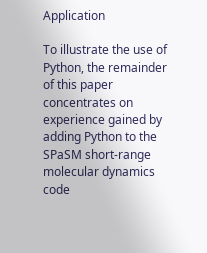Application

To illustrate the use of Python, the remainder of this paper concentrates on experience gained by adding Python to the SPaSM short-range molecular dynamics code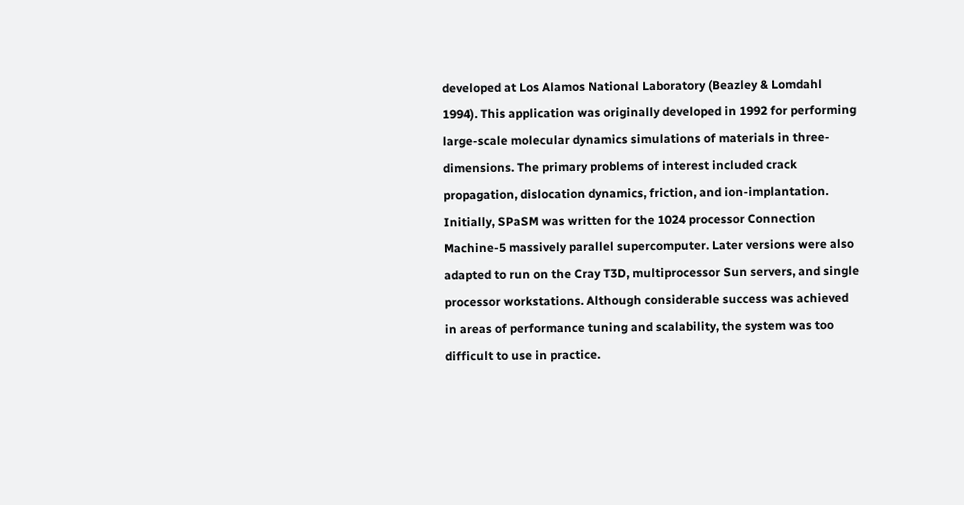developed at Los Alamos National Laboratory (Beazley & Lomdahl 1994). This application was originally developed in 1992 for performing large-scale molecular dynamics simulations of materials in three-dimensions. The primary problems of interest included crack propagation, dislocation dynamics, friction, and ion-implantation. Initially, SPaSM was written for the 1024 processor Connection Machine-5 massively parallel supercomputer. Later versions were also adapted to run on the Cray T3D, multiprocessor Sun servers, and single processor workstations. Although considerable success was achieved in areas of performance tuning and scalability, the system was too difficult to use in practice.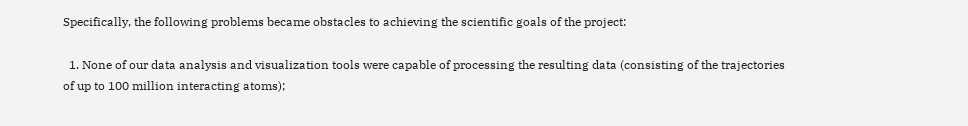Specifically, the following problems became obstacles to achieving the scientific goals of the project:

  1. None of our data analysis and visualization tools were capable of processing the resulting data (consisting of the trajectories of up to 100 million interacting atoms);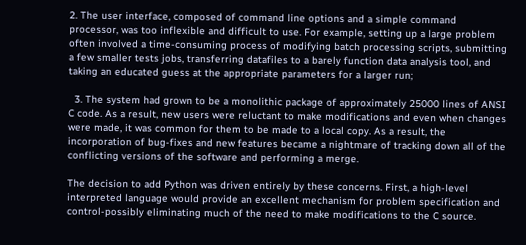2. The user interface, composed of command line options and a simple command processor, was too inflexible and difficult to use. For example, setting up a large problem often involved a time-consuming process of modifying batch processing scripts, submitting a few smaller tests jobs, transferring datafiles to a barely function data analysis tool, and taking an educated guess at the appropriate parameters for a larger run;

  3. The system had grown to be a monolithic package of approximately 25000 lines of ANSI C code. As a result, new users were reluctant to make modifications and even when changes were made, it was common for them to be made to a local copy. As a result, the incorporation of bug-fixes and new features became a nightmare of tracking down all of the conflicting versions of the software and performing a merge.

The decision to add Python was driven entirely by these concerns. First, a high-level interpreted language would provide an excellent mechanism for problem specification and control-possibly eliminating much of the need to make modifications to the C source.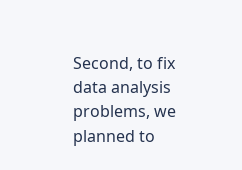Second, to fix data analysis problems, we planned to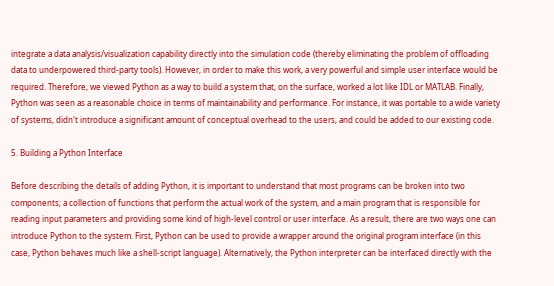integrate a data analysis/visualization capability directly into the simulation code (thereby eliminating the problem of offloading data to underpowered third-party tools). However, in order to make this work, a very powerful and simple user interface would be required. Therefore, we viewed Python as a way to build a system that, on the surface, worked a lot like IDL or MATLAB. Finally, Python was seen as a reasonable choice in terms of maintainability and performance. For instance, it was portable to a wide variety of systems, didn't introduce a significant amount of conceptual overhead to the users, and could be added to our existing code.

5. Building a Python Interface

Before describing the details of adding Python, it is important to understand that most programs can be broken into two components; a collection of functions that perform the actual work of the system, and a main program that is responsible for reading input parameters and providing some kind of high-level control or user interface. As a result, there are two ways one can introduce Python to the system. First, Python can be used to provide a wrapper around the original program interface (in this case, Python behaves much like a shell-script language). Alternatively, the Python interpreter can be interfaced directly with the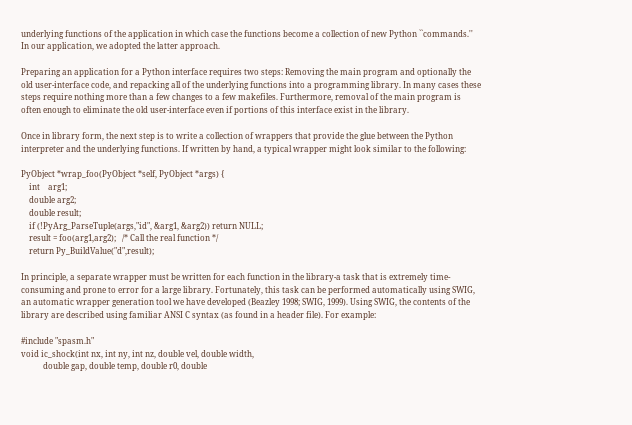underlying functions of the application in which case the functions become a collection of new Python ``commands.'' In our application, we adopted the latter approach.

Preparing an application for a Python interface requires two steps: Removing the main program and optionally the old user-interface code, and repacking all of the underlying functions into a programming library. In many cases these steps require nothing more than a few changes to a few makefiles. Furthermore, removal of the main program is often enough to eliminate the old user-interface even if portions of this interface exist in the library.

Once in library form, the next step is to write a collection of wrappers that provide the glue between the Python interpreter and the underlying functions. If written by hand, a typical wrapper might look similar to the following:

PyObject *wrap_foo(PyObject *self, PyObject *args) {
    int    arg1;
    double arg2;
    double result;
    if (!PyArg_ParseTuple(args,"id", &arg1, &arg2)) return NULL;
    result = foo(arg1,arg2);   /* Call the real function */
    return Py_BuildValue("d",result);

In principle, a separate wrapper must be written for each function in the library-a task that is extremely time-consuming and prone to error for a large library. Fortunately, this task can be performed automatically using SWIG, an automatic wrapper generation tool we have developed (Beazley 1998; SWIG, 1999). Using SWIG, the contents of the library are described using familiar ANSI C syntax (as found in a header file). For example:

#include "spasm.h"
void ic_shock(int nx, int ny, int nz, double vel, double width,
           double gap, double temp, double r0, double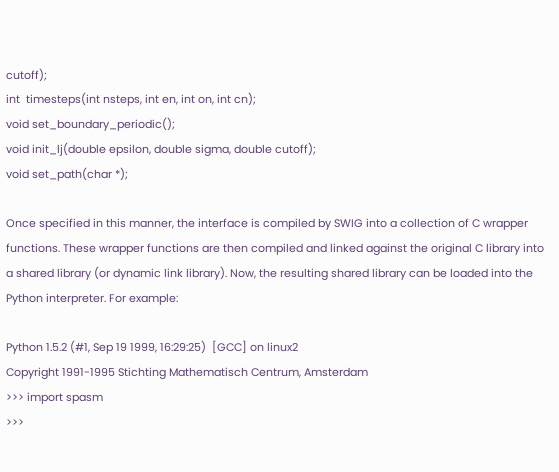cutoff);
int  timesteps(int nsteps, int en, int on, int cn);
void set_boundary_periodic();
void init_lj(double epsilon, double sigma, double cutoff);
void set_path(char *);

Once specified in this manner, the interface is compiled by SWIG into a collection of C wrapper functions. These wrapper functions are then compiled and linked against the original C library into a shared library (or dynamic link library). Now, the resulting shared library can be loaded into the Python interpreter. For example:

Python 1.5.2 (#1, Sep 19 1999, 16:29:25)  [GCC] on linux2
Copyright 1991-1995 Stichting Mathematisch Centrum, Amsterdam
>>> import spasm
>>>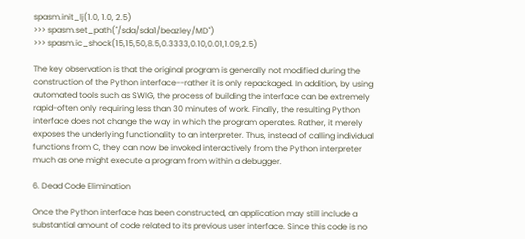spasm.init_lj(1.0, 1.0, 2.5)
>>> spasm.set_path("/sda/sda1/beazley/MD")
>>> spasm.ic_shock(15,15,50,8.5,0.3333,0.10,0.01,1.09,2.5)

The key observation is that the original program is generally not modified during the construction of the Python interface--rather it is only repackaged. In addition, by using automated tools such as SWIG, the process of building the interface can be extremely rapid-often only requiring less than 30 minutes of work. Finally, the resulting Python interface does not change the way in which the program operates. Rather, it merely exposes the underlying functionality to an interpreter. Thus, instead of calling individual functions from C, they can now be invoked interactively from the Python interpreter much as one might execute a program from within a debugger.

6. Dead Code Elimination

Once the Python interface has been constructed, an application may still include a substantial amount of code related to its previous user interface. Since this code is no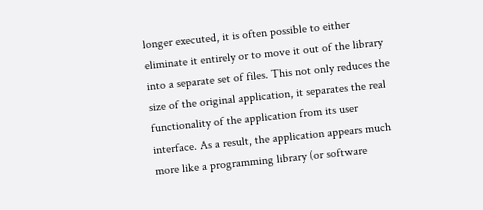longer executed, it is often possible to either eliminate it entirely or to move it out of the library into a separate set of files. This not only reduces the size of the original application, it separates the real functionality of the application from its user interface. As a result, the application appears much more like a programming library (or software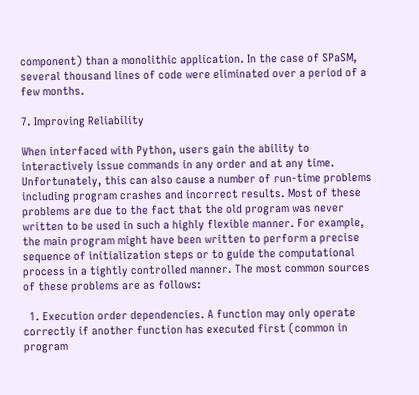component) than a monolithic application. In the case of SPaSM, several thousand lines of code were eliminated over a period of a few months.

7. Improving Reliability

When interfaced with Python, users gain the ability to interactively issue commands in any order and at any time. Unfortunately, this can also cause a number of run-time problems including program crashes and incorrect results. Most of these problems are due to the fact that the old program was never written to be used in such a highly flexible manner. For example, the main program might have been written to perform a precise sequence of initialization steps or to guide the computational process in a tightly controlled manner. The most common sources of these problems are as follows:

  1. Execution order dependencies. A function may only operate correctly if another function has executed first (common in program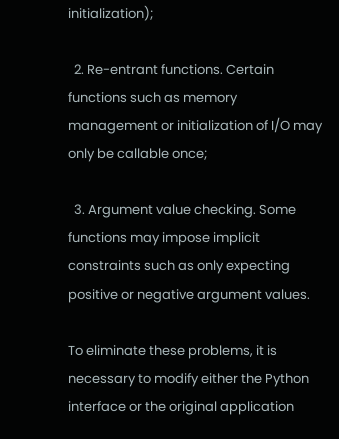initialization);

  2. Re-entrant functions. Certain functions such as memory management or initialization of I/O may only be callable once;

  3. Argument value checking. Some functions may impose implicit constraints such as only expecting positive or negative argument values.

To eliminate these problems, it is necessary to modify either the Python interface or the original application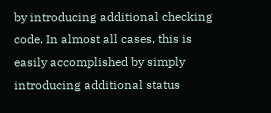by introducing additional checking code. In almost all cases, this is easily accomplished by simply introducing additional status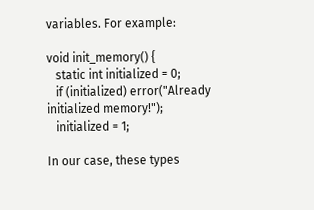variables. For example:

void init_memory() {
   static int initialized = 0;
   if (initialized) error("Already initialized memory!");
   initialized = 1;

In our case, these types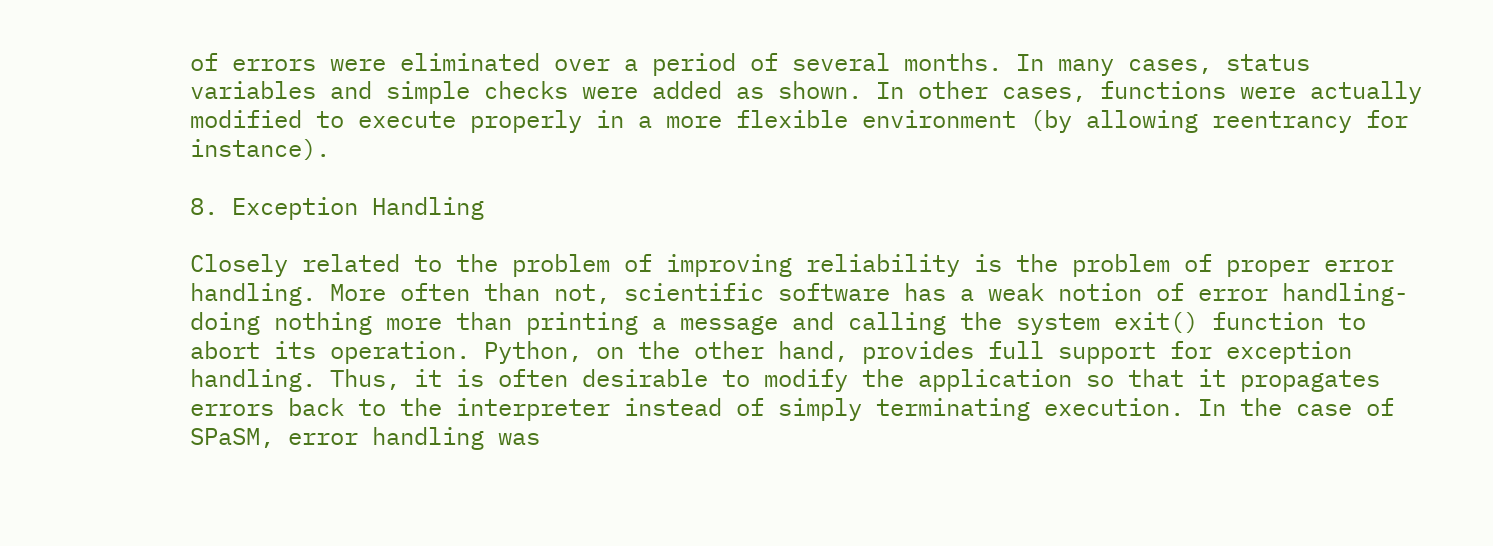of errors were eliminated over a period of several months. In many cases, status variables and simple checks were added as shown. In other cases, functions were actually modified to execute properly in a more flexible environment (by allowing reentrancy for instance).

8. Exception Handling

Closely related to the problem of improving reliability is the problem of proper error handling. More often than not, scientific software has a weak notion of error handling-doing nothing more than printing a message and calling the system exit() function to abort its operation. Python, on the other hand, provides full support for exception handling. Thus, it is often desirable to modify the application so that it propagates errors back to the interpreter instead of simply terminating execution. In the case of SPaSM, error handling was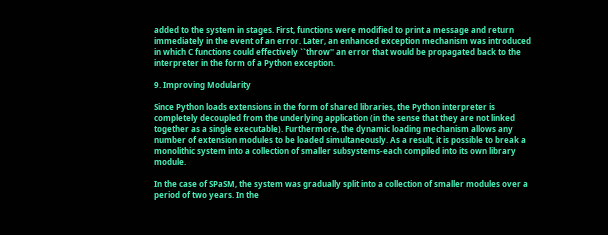added to the system in stages. First, functions were modified to print a message and return immediately in the event of an error. Later, an enhanced exception mechanism was introduced in which C functions could effectively ``throw'' an error that would be propagated back to the interpreter in the form of a Python exception.

9. Improving Modularity

Since Python loads extensions in the form of shared libraries, the Python interpreter is completely decoupled from the underlying application (in the sense that they are not linked together as a single executable). Furthermore, the dynamic loading mechanism allows any number of extension modules to be loaded simultaneously. As a result, it is possible to break a monolithic system into a collection of smaller subsystems-each compiled into its own library module.

In the case of SPaSM, the system was gradually split into a collection of smaller modules over a period of two years. In the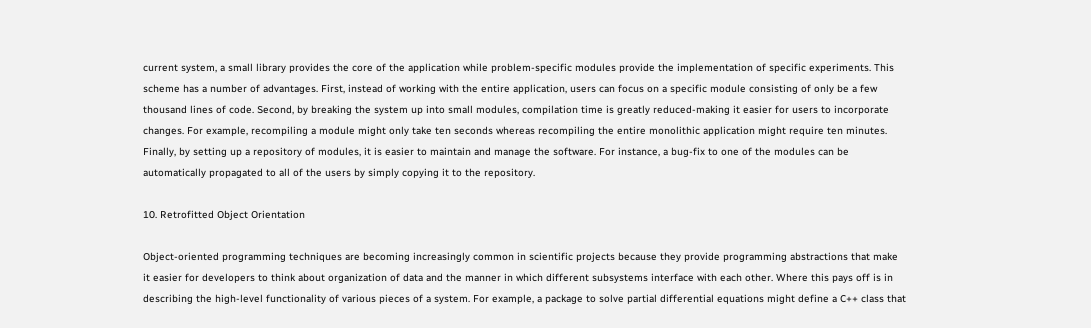current system, a small library provides the core of the application while problem-specific modules provide the implementation of specific experiments. This scheme has a number of advantages. First, instead of working with the entire application, users can focus on a specific module consisting of only be a few thousand lines of code. Second, by breaking the system up into small modules, compilation time is greatly reduced-making it easier for users to incorporate changes. For example, recompiling a module might only take ten seconds whereas recompiling the entire monolithic application might require ten minutes. Finally, by setting up a repository of modules, it is easier to maintain and manage the software. For instance, a bug-fix to one of the modules can be automatically propagated to all of the users by simply copying it to the repository.

10. Retrofitted Object Orientation

Object-oriented programming techniques are becoming increasingly common in scientific projects because they provide programming abstractions that make it easier for developers to think about organization of data and the manner in which different subsystems interface with each other. Where this pays off is in describing the high-level functionality of various pieces of a system. For example, a package to solve partial differential equations might define a C++ class that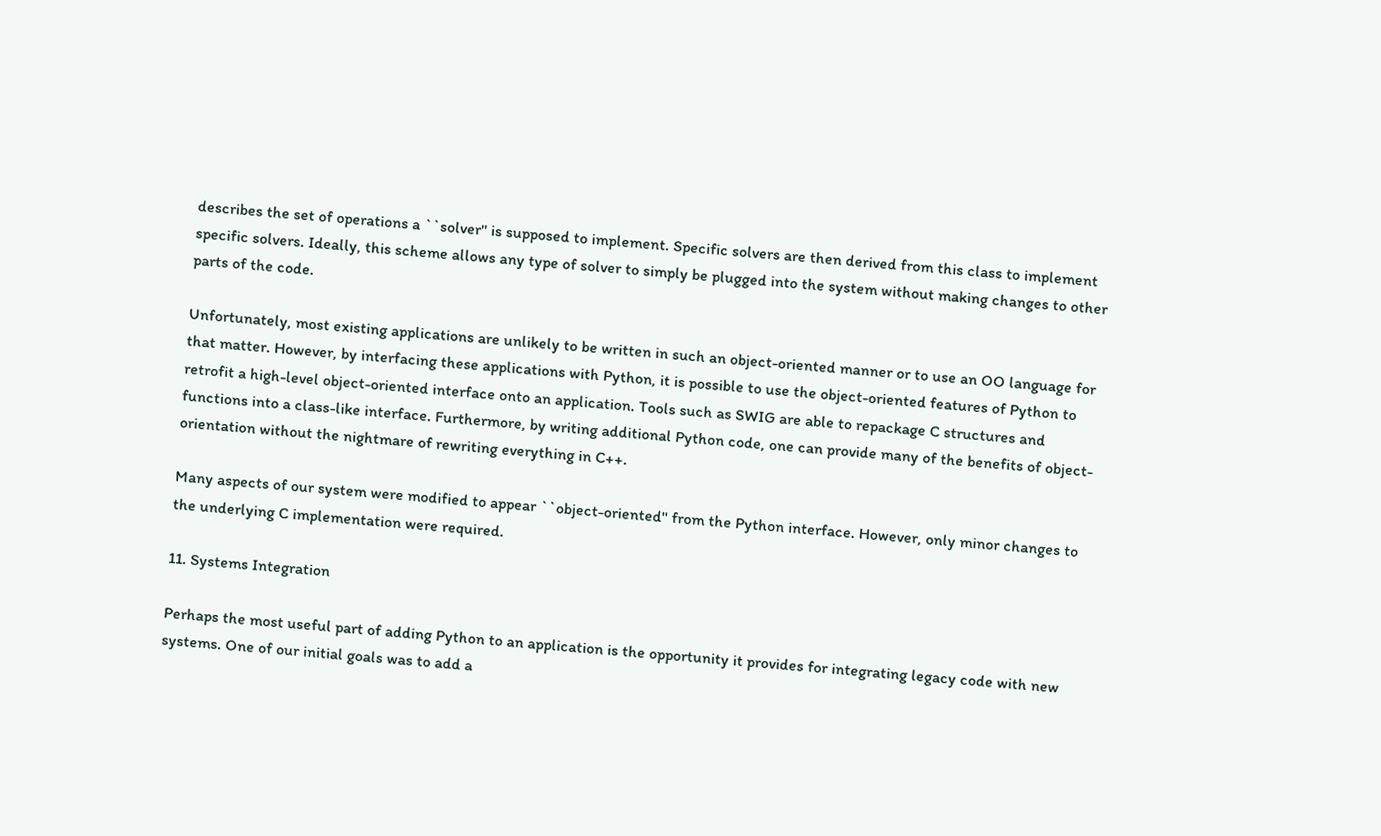describes the set of operations a ``solver'' is supposed to implement. Specific solvers are then derived from this class to implement specific solvers. Ideally, this scheme allows any type of solver to simply be plugged into the system without making changes to other parts of the code.

Unfortunately, most existing applications are unlikely to be written in such an object-oriented manner or to use an OO language for that matter. However, by interfacing these applications with Python, it is possible to use the object-oriented features of Python to retrofit a high-level object-oriented interface onto an application. Tools such as SWIG are able to repackage C structures and functions into a class-like interface. Furthermore, by writing additional Python code, one can provide many of the benefits of object-orientation without the nightmare of rewriting everything in C++.

Many aspects of our system were modified to appear ``object-oriented'' from the Python interface. However, only minor changes to the underlying C implementation were required.

11. Systems Integration

Perhaps the most useful part of adding Python to an application is the opportunity it provides for integrating legacy code with new systems. One of our initial goals was to add a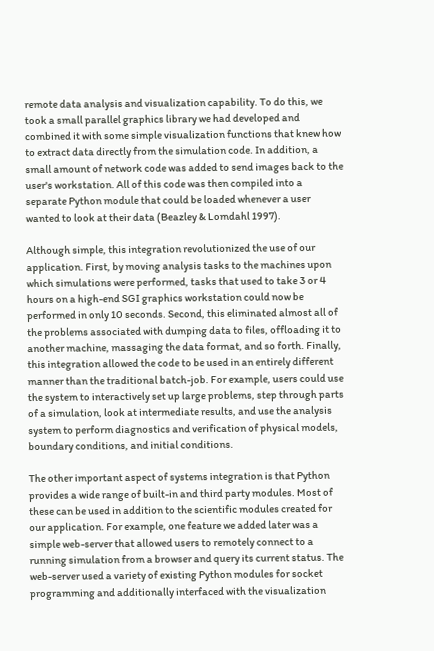remote data analysis and visualization capability. To do this, we took a small parallel graphics library we had developed and combined it with some simple visualization functions that knew how to extract data directly from the simulation code. In addition, a small amount of network code was added to send images back to the user's workstation. All of this code was then compiled into a separate Python module that could be loaded whenever a user wanted to look at their data (Beazley & Lomdahl 1997).

Although simple, this integration revolutionized the use of our application. First, by moving analysis tasks to the machines upon which simulations were performed, tasks that used to take 3 or 4 hours on a high-end SGI graphics workstation could now be performed in only 10 seconds. Second, this eliminated almost all of the problems associated with dumping data to files, offloading it to another machine, massaging the data format, and so forth. Finally, this integration allowed the code to be used in an entirely different manner than the traditional batch-job. For example, users could use the system to interactively set up large problems, step through parts of a simulation, look at intermediate results, and use the analysis system to perform diagnostics and verification of physical models, boundary conditions, and initial conditions.

The other important aspect of systems integration is that Python provides a wide range of built-in and third party modules. Most of these can be used in addition to the scientific modules created for our application. For example, one feature we added later was a simple web-server that allowed users to remotely connect to a running simulation from a browser and query its current status. The web-server used a variety of existing Python modules for socket programming and additionally interfaced with the visualization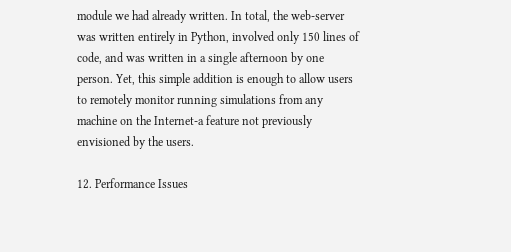module we had already written. In total, the web-server was written entirely in Python, involved only 150 lines of code, and was written in a single afternoon by one person. Yet, this simple addition is enough to allow users to remotely monitor running simulations from any machine on the Internet-a feature not previously envisioned by the users.

12. Performance Issues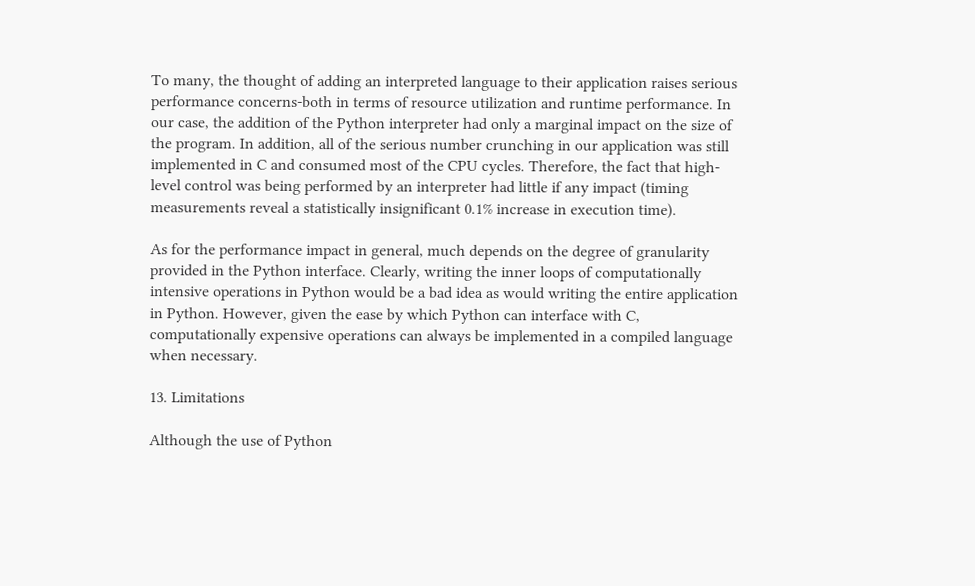To many, the thought of adding an interpreted language to their application raises serious performance concerns-both in terms of resource utilization and runtime performance. In our case, the addition of the Python interpreter had only a marginal impact on the size of the program. In addition, all of the serious number crunching in our application was still implemented in C and consumed most of the CPU cycles. Therefore, the fact that high-level control was being performed by an interpreter had little if any impact (timing measurements reveal a statistically insignificant 0.1% increase in execution time).

As for the performance impact in general, much depends on the degree of granularity provided in the Python interface. Clearly, writing the inner loops of computationally intensive operations in Python would be a bad idea as would writing the entire application in Python. However, given the ease by which Python can interface with C, computationally expensive operations can always be implemented in a compiled language when necessary.

13. Limitations

Although the use of Python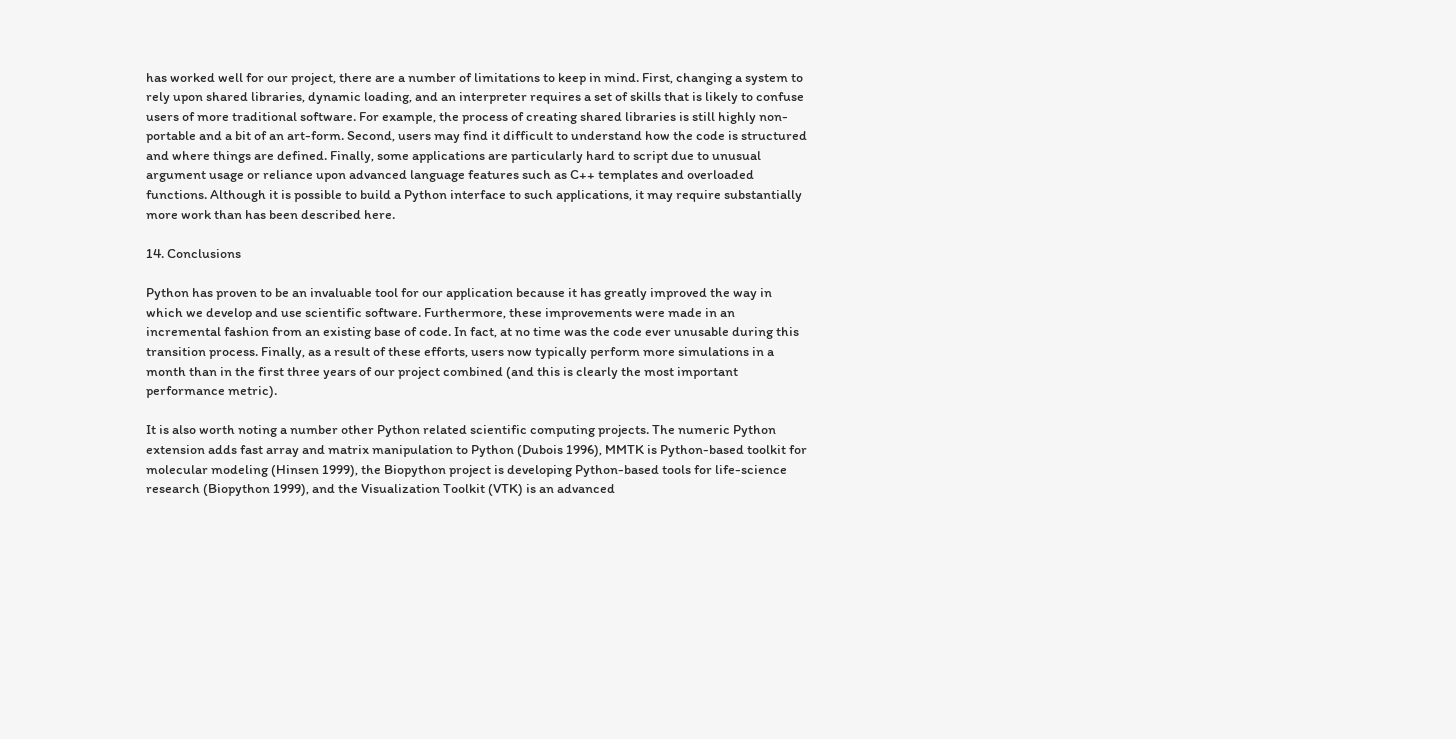has worked well for our project, there are a number of limitations to keep in mind. First, changing a system to rely upon shared libraries, dynamic loading, and an interpreter requires a set of skills that is likely to confuse users of more traditional software. For example, the process of creating shared libraries is still highly non-portable and a bit of an art-form. Second, users may find it difficult to understand how the code is structured and where things are defined. Finally, some applications are particularly hard to script due to unusual argument usage or reliance upon advanced language features such as C++ templates and overloaded functions. Although it is possible to build a Python interface to such applications, it may require substantially more work than has been described here.

14. Conclusions

Python has proven to be an invaluable tool for our application because it has greatly improved the way in which we develop and use scientific software. Furthermore, these improvements were made in an incremental fashion from an existing base of code. In fact, at no time was the code ever unusable during this transition process. Finally, as a result of these efforts, users now typically perform more simulations in a month than in the first three years of our project combined (and this is clearly the most important performance metric).

It is also worth noting a number other Python related scientific computing projects. The numeric Python extension adds fast array and matrix manipulation to Python (Dubois 1996), MMTK is Python-based toolkit for molecular modeling (Hinsen 1999), the Biopython project is developing Python-based tools for life-science research (Biopython 1999), and the Visualization Toolkit (VTK) is an advanced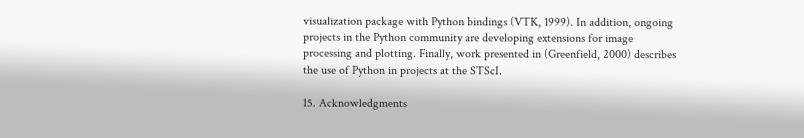visualization package with Python bindings (VTK, 1999). In addition, ongoing projects in the Python community are developing extensions for image processing and plotting. Finally, work presented in (Greenfield, 2000) describes the use of Python in projects at the STScI.

15. Acknowledgments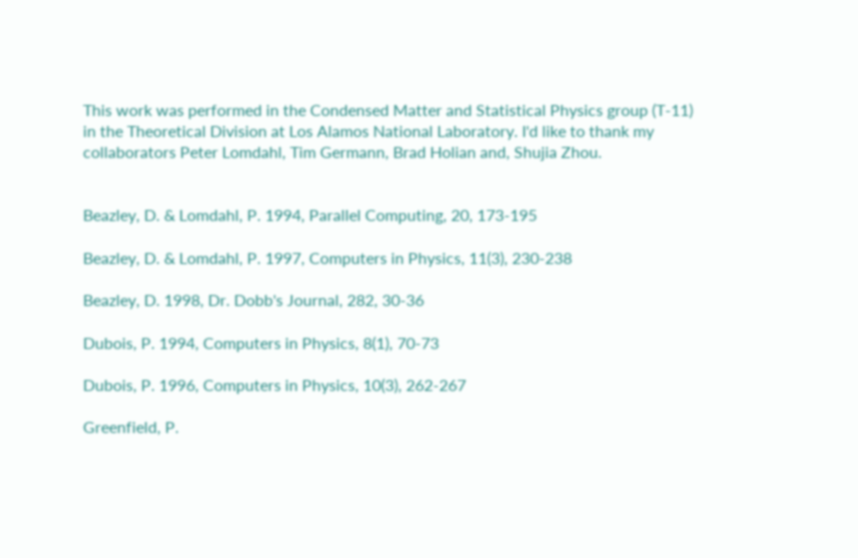This work was performed in the Condensed Matter and Statistical Physics group (T-11) in the Theoretical Division at Los Alamos National Laboratory. I'd like to thank my collaborators Peter Lomdahl, Tim Germann, Brad Holian and, Shujia Zhou.


Beazley, D. & Lomdahl, P. 1994, Parallel Computing, 20, 173-195

Beazley, D. & Lomdahl, P. 1997, Computers in Physics, 11(3), 230-238

Beazley, D. 1998, Dr. Dobb's Journal, 282, 30-36

Dubois, P. 1994, Computers in Physics, 8(1), 70-73

Dubois, P. 1996, Computers in Physics, 10(3), 262-267

Greenfield, P.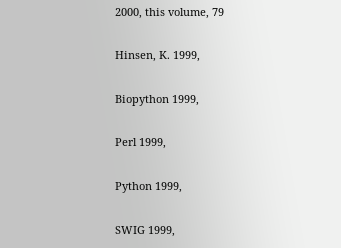2000, this volume, 79

Hinsen, K. 1999,

Biopython 1999,

Perl 1999,

Python 1999,

SWIG 1999,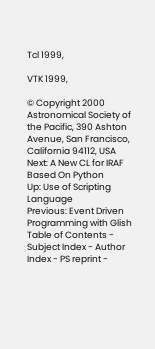Tcl 1999,

VTK 1999,

© Copyright 2000 Astronomical Society of the Pacific, 390 Ashton Avenue, San Francisco, California 94112, USA
Next: A New CL for IRAF Based On Python
Up: Use of Scripting Language
Previous: Event Driven Programming with Glish
Table of Contents - Subject Index - Author Index - PS reprint -